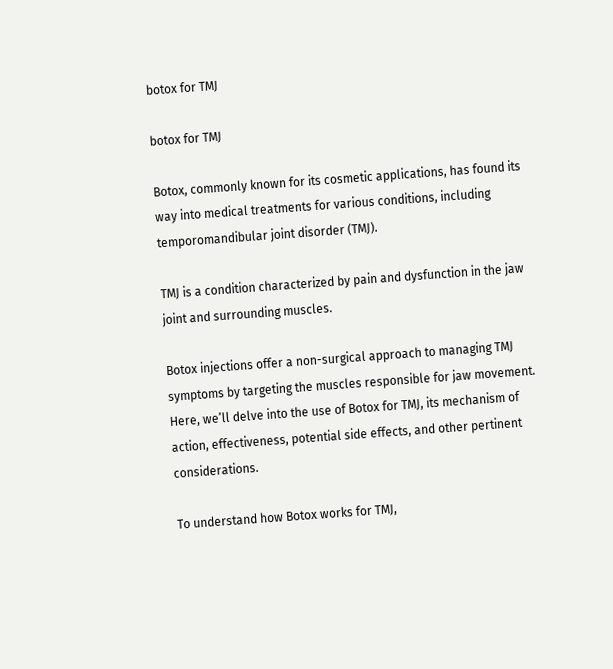botox for TMJ

botox for TMJ

Botox, commonly known for its cosmetic applications, has found its way into medical treatments for various conditions, including temporomandibular joint disorder (TMJ).

TMJ is a condition characterized by pain and dysfunction in the jaw joint and surrounding muscles.

Botox injections offer a non-surgical approach to managing TMJ symptoms by targeting the muscles responsible for jaw movement. Here, we’ll delve into the use of Botox for TMJ, its mechanism of action, effectiveness, potential side effects, and other pertinent considerations.

To understand how Botox works for TMJ,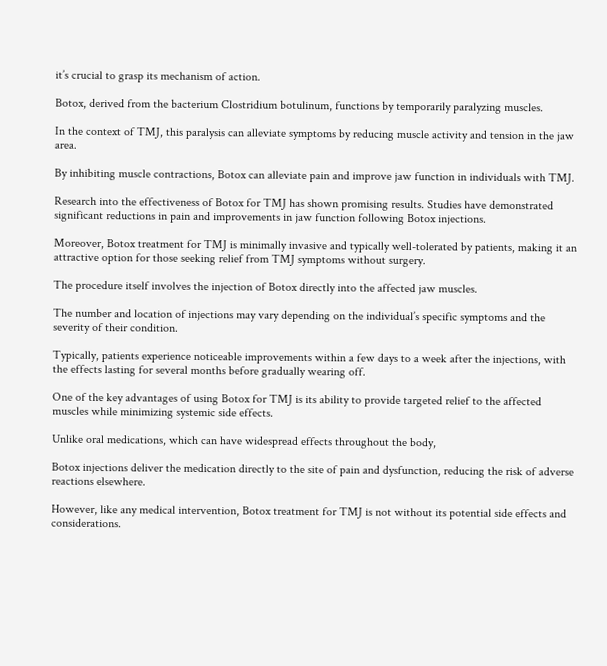it’s crucial to grasp its mechanism of action.

Botox, derived from the bacterium Clostridium botulinum, functions by temporarily paralyzing muscles.

In the context of TMJ, this paralysis can alleviate symptoms by reducing muscle activity and tension in the jaw area.

By inhibiting muscle contractions, Botox can alleviate pain and improve jaw function in individuals with TMJ.

Research into the effectiveness of Botox for TMJ has shown promising results. Studies have demonstrated significant reductions in pain and improvements in jaw function following Botox injections.

Moreover, Botox treatment for TMJ is minimally invasive and typically well-tolerated by patients, making it an attractive option for those seeking relief from TMJ symptoms without surgery.

The procedure itself involves the injection of Botox directly into the affected jaw muscles.

The number and location of injections may vary depending on the individual’s specific symptoms and the severity of their condition.

Typically, patients experience noticeable improvements within a few days to a week after the injections, with the effects lasting for several months before gradually wearing off.

One of the key advantages of using Botox for TMJ is its ability to provide targeted relief to the affected muscles while minimizing systemic side effects.

Unlike oral medications, which can have widespread effects throughout the body,

Botox injections deliver the medication directly to the site of pain and dysfunction, reducing the risk of adverse reactions elsewhere.

However, like any medical intervention, Botox treatment for TMJ is not without its potential side effects and considerations.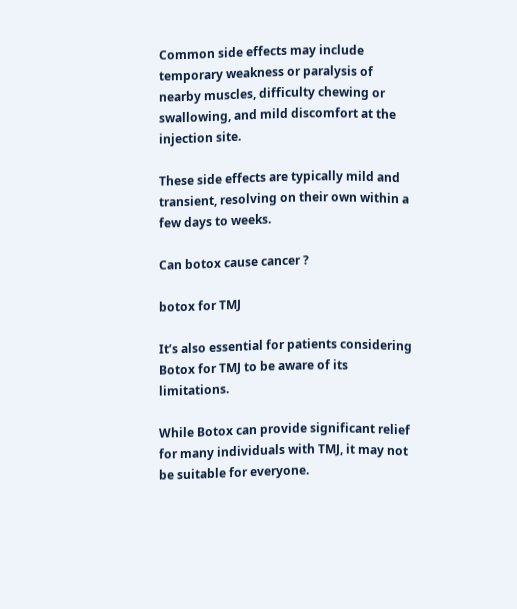Common side effects may include temporary weakness or paralysis of nearby muscles, difficulty chewing or swallowing, and mild discomfort at the injection site.

These side effects are typically mild and transient, resolving on their own within a few days to weeks.

Can botox cause cancer ?

botox for TMJ

It’s also essential for patients considering Botox for TMJ to be aware of its limitations.

While Botox can provide significant relief for many individuals with TMJ, it may not be suitable for everyone.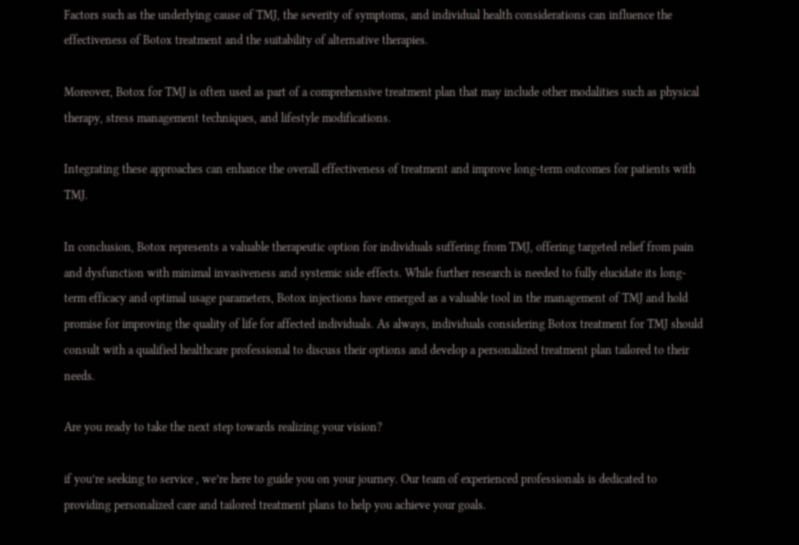Factors such as the underlying cause of TMJ, the severity of symptoms, and individual health considerations can influence the effectiveness of Botox treatment and the suitability of alternative therapies.

Moreover, Botox for TMJ is often used as part of a comprehensive treatment plan that may include other modalities such as physical therapy, stress management techniques, and lifestyle modifications.

Integrating these approaches can enhance the overall effectiveness of treatment and improve long-term outcomes for patients with TMJ.

In conclusion, Botox represents a valuable therapeutic option for individuals suffering from TMJ, offering targeted relief from pain and dysfunction with minimal invasiveness and systemic side effects. While further research is needed to fully elucidate its long-term efficacy and optimal usage parameters, Botox injections have emerged as a valuable tool in the management of TMJ and hold promise for improving the quality of life for affected individuals. As always, individuals considering Botox treatment for TMJ should consult with a qualified healthcare professional to discuss their options and develop a personalized treatment plan tailored to their needs.

Are you ready to take the next step towards realizing your vision?

if you’re seeking to service , we’re here to guide you on your journey. Our team of experienced professionals is dedicated to providing personalized care and tailored treatment plans to help you achieve your goals.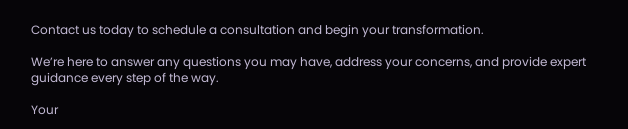Contact us today to schedule a consultation and begin your transformation.

We’re here to answer any questions you may have, address your concerns, and provide expert guidance every step of the way.

Your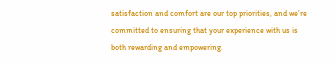satisfaction and comfort are our top priorities, and we’re committed to ensuring that your experience with us is both rewarding and empowering.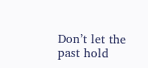Don’t let the past hold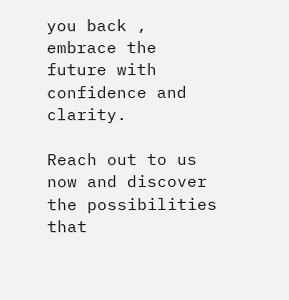you back , embrace the future with confidence and clarity.

Reach out to us now and discover the possibilities that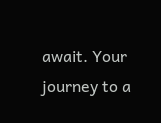await. Your journey to a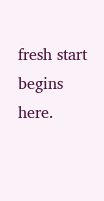fresh start begins here.